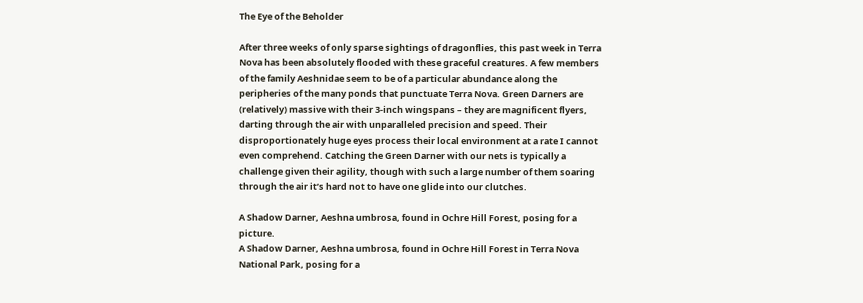The Eye of the Beholder

After three weeks of only sparse sightings of dragonflies, this past week in Terra Nova has been absolutely flooded with these graceful creatures. A few members of the family Aeshnidae seem to be of a particular abundance along the peripheries of the many ponds that punctuate Terra Nova. Green Darners are (relatively) massive with their 3-inch wingspans – they are magnificent flyers, darting through the air with unparalleled precision and speed. Their disproportionately huge eyes process their local environment at a rate I cannot even comprehend. Catching the Green Darner with our nets is typically a challenge given their agility, though with such a large number of them soaring through the air it’s hard not to have one glide into our clutches.

A Shadow Darner, Aeshna umbrosa, found in Ochre Hill Forest, posing for a picture.
A Shadow Darner, Aeshna umbrosa, found in Ochre Hill Forest in Terra Nova National Park, posing for a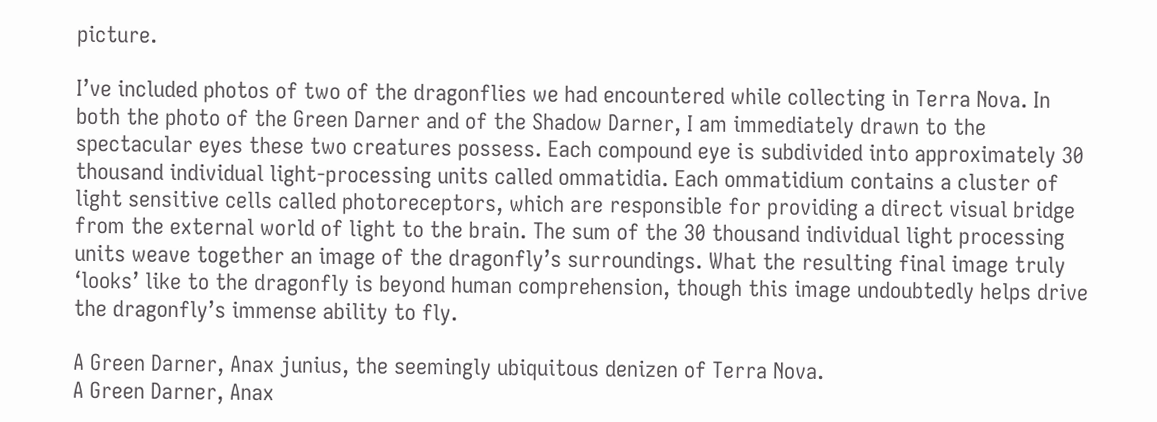picture.

I’ve included photos of two of the dragonflies we had encountered while collecting in Terra Nova. In both the photo of the Green Darner and of the Shadow Darner, I am immediately drawn to the spectacular eyes these two creatures possess. Each compound eye is subdivided into approximately 30 thousand individual light-processing units called ommatidia. Each ommatidium contains a cluster of light sensitive cells called photoreceptors, which are responsible for providing a direct visual bridge from the external world of light to the brain. The sum of the 30 thousand individual light processing units weave together an image of the dragonfly’s surroundings. What the resulting final image truly ‘looks’ like to the dragonfly is beyond human comprehension, though this image undoubtedly helps drive the dragonfly’s immense ability to fly.

A Green Darner, Anax junius, the seemingly ubiquitous denizen of Terra Nova.
A Green Darner, Anax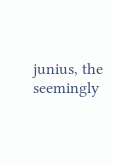junius, the seemingly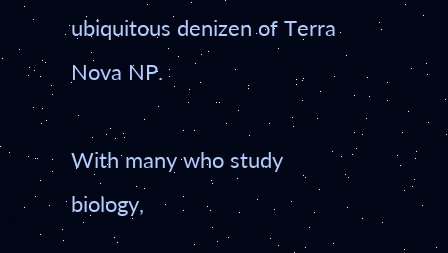ubiquitous denizen of Terra Nova NP.

With many who study biology,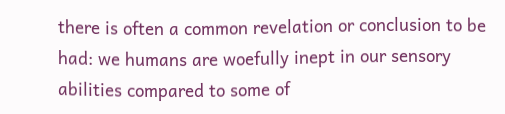there is often a common revelation or conclusion to be had: we humans are woefully inept in our sensory abilities compared to some of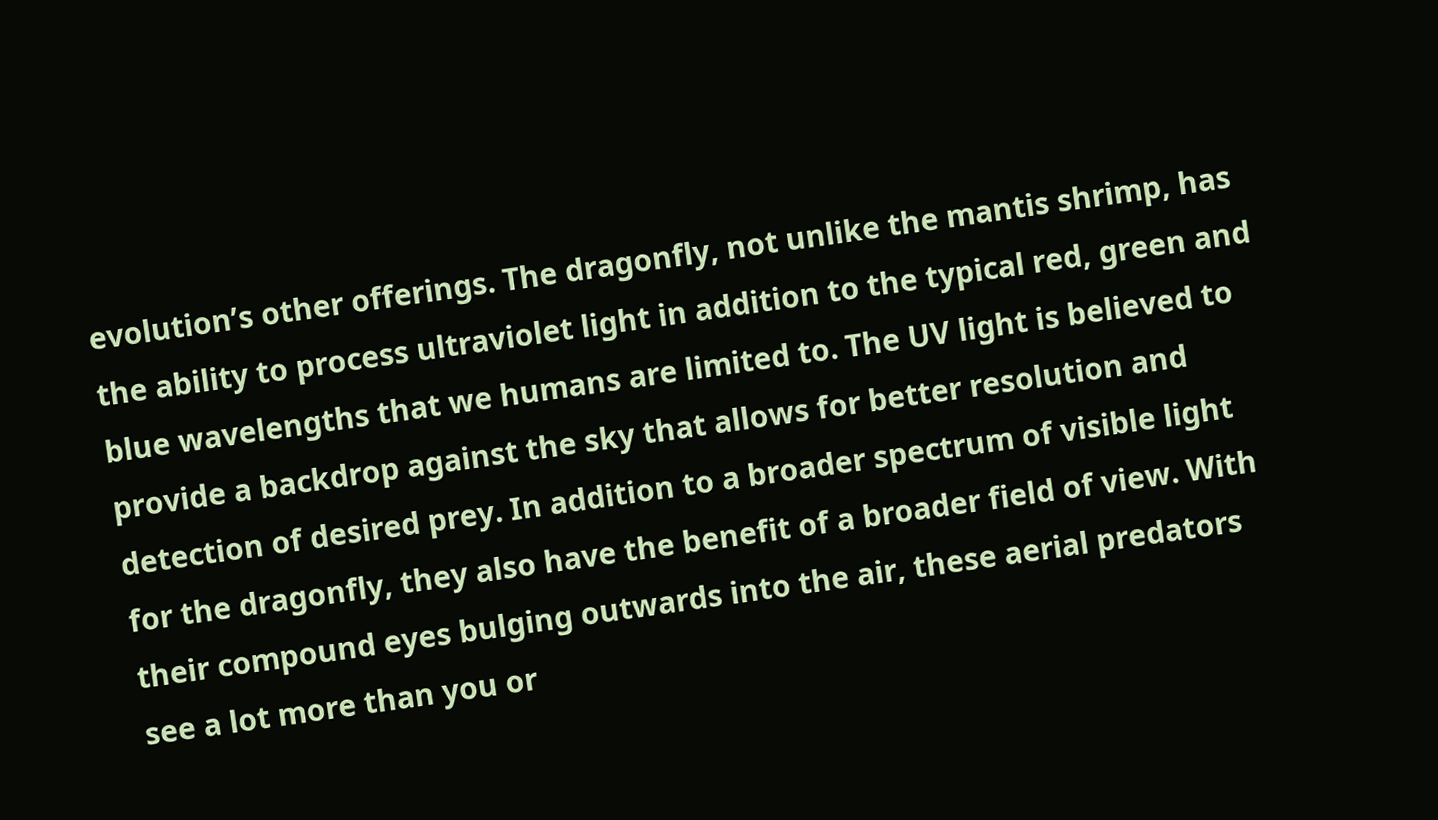evolution’s other offerings. The dragonfly, not unlike the mantis shrimp, has the ability to process ultraviolet light in addition to the typical red, green and blue wavelengths that we humans are limited to. The UV light is believed to provide a backdrop against the sky that allows for better resolution and detection of desired prey. In addition to a broader spectrum of visible light for the dragonfly, they also have the benefit of a broader field of view. With their compound eyes bulging outwards into the air, these aerial predators see a lot more than you or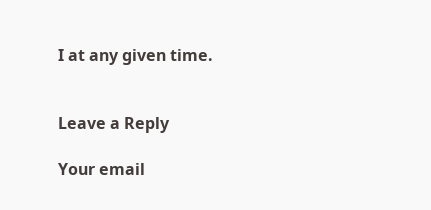I at any given time.


Leave a Reply

Your email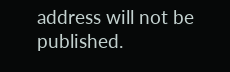address will not be published.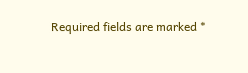Required fields are marked *